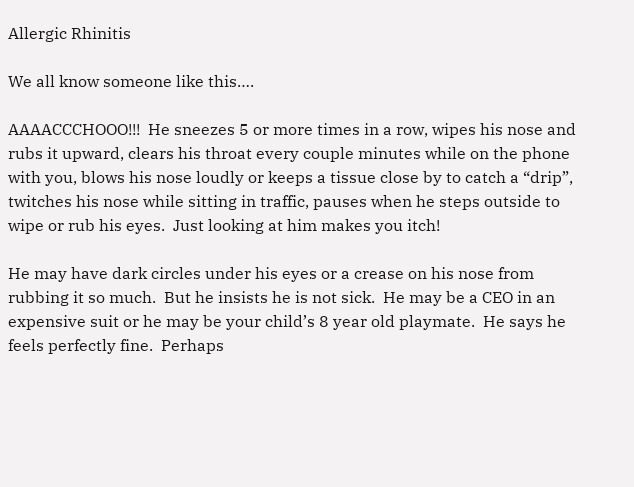Allergic Rhinitis

We all know someone like this….

AAAACCCHOOO!!!  He sneezes 5 or more times in a row, wipes his nose and rubs it upward, clears his throat every couple minutes while on the phone with you, blows his nose loudly or keeps a tissue close by to catch a “drip”, twitches his nose while sitting in traffic, pauses when he steps outside to wipe or rub his eyes.  Just looking at him makes you itch!

He may have dark circles under his eyes or a crease on his nose from rubbing it so much.  But he insists he is not sick.  He may be a CEO in an expensive suit or he may be your child’s 8 year old playmate.  He says he feels perfectly fine.  Perhaps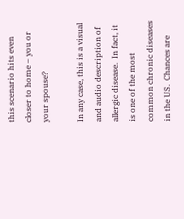this scenario hits even closer to home – you or your spouse?

In any case, this is a visual and audio description of allergic disease.  In fact, it is one of the most common chronic diseases in the US.  Chances are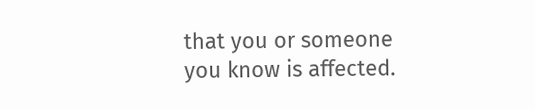that you or someone you know is affected.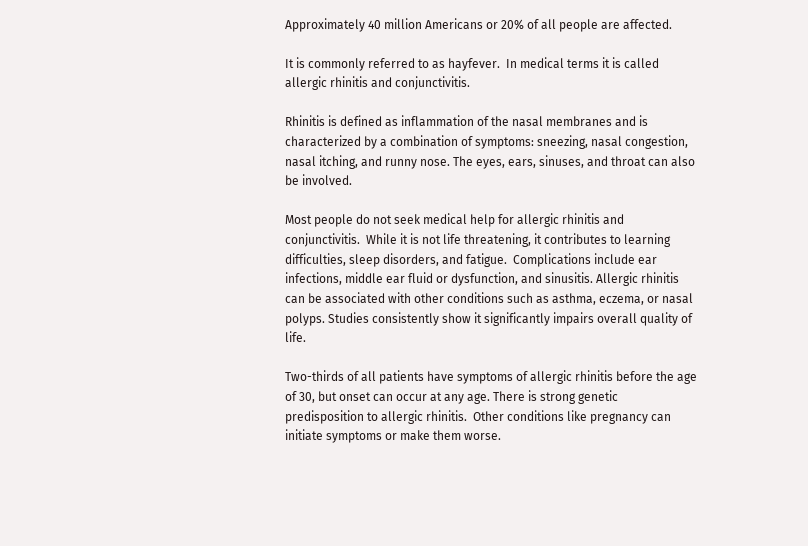Approximately 40 million Americans or 20% of all people are affected.

It is commonly referred to as hayfever.  In medical terms it is called allergic rhinitis and conjunctivitis.

Rhinitis is defined as inflammation of the nasal membranes and is characterized by a combination of symptoms: sneezing, nasal congestion, nasal itching, and runny nose. The eyes, ears, sinuses, and throat can also be involved.

Most people do not seek medical help for allergic rhinitis and conjunctivitis.  While it is not life threatening, it contributes to learning difficulties, sleep disorders, and fatigue.  Complications include ear infections, middle ear fluid or dysfunction, and sinusitis. Allergic rhinitis can be associated with other conditions such as asthma, eczema, or nasal polyps. Studies consistently show it significantly impairs overall quality of life.

Two-thirds of all patients have symptoms of allergic rhinitis before the age of 30, but onset can occur at any age. There is strong genetic predisposition to allergic rhinitis.  Other conditions like pregnancy can initiate symptoms or make them worse.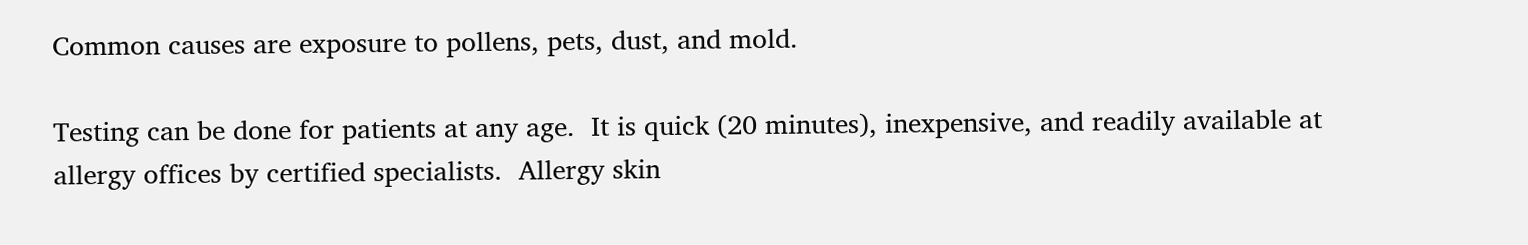Common causes are exposure to pollens, pets, dust, and mold.

Testing can be done for patients at any age.  It is quick (20 minutes), inexpensive, and readily available at allergy offices by certified specialists.  Allergy skin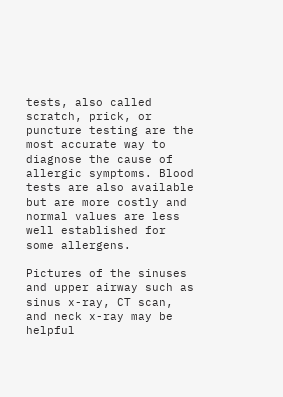tests, also called scratch, prick, or puncture testing are the most accurate way to diagnose the cause of allergic symptoms. Blood tests are also available but are more costly and normal values are less well established for some allergens.

Pictures of the sinuses and upper airway such as sinus x-ray, CT scan, and neck x-ray may be helpful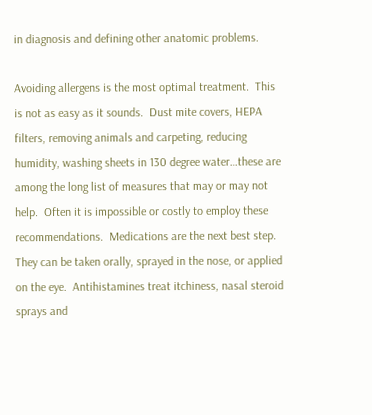in diagnosis and defining other anatomic problems.

Avoiding allergens is the most optimal treatment.  This is not as easy as it sounds.  Dust mite covers, HEPA filters, removing animals and carpeting, reducing humidity, washing sheets in 130 degree water…these are among the long list of measures that may or may not help.  Often it is impossible or costly to employ these recommendations.  Medications are the next best step.  They can be taken orally, sprayed in the nose, or applied on the eye.  Antihistamines treat itchiness, nasal steroid sprays and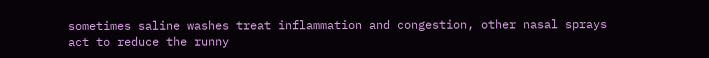sometimes saline washes treat inflammation and congestion, other nasal sprays act to reduce the runny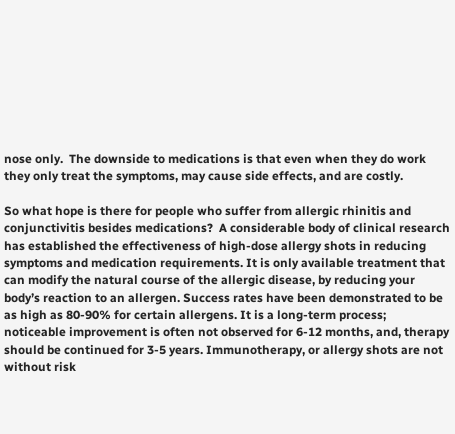nose only.  The downside to medications is that even when they do work they only treat the symptoms, may cause side effects, and are costly.

So what hope is there for people who suffer from allergic rhinitis and conjunctivitis besides medications?  A considerable body of clinical research has established the effectiveness of high-dose allergy shots in reducing symptoms and medication requirements. It is only available treatment that can modify the natural course of the allergic disease, by reducing your body’s reaction to an allergen. Success rates have been demonstrated to be as high as 80-90% for certain allergens. It is a long-term process; noticeable improvement is often not observed for 6-12 months, and, therapy should be continued for 3-5 years. Immunotherapy, or allergy shots are not without risk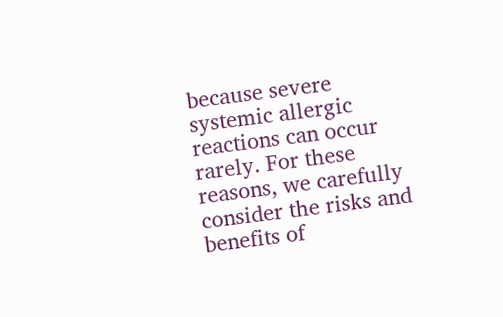because severe systemic allergic reactions can occur rarely. For these reasons, we carefully consider the risks and benefits of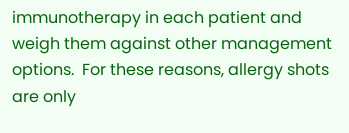immunotherapy in each patient and weigh them against other management options.  For these reasons, allergy shots are only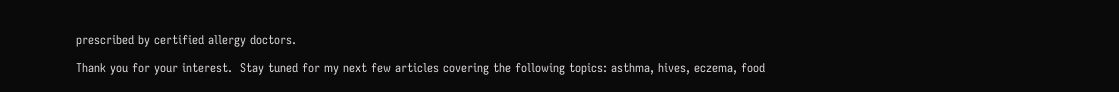prescribed by certified allergy doctors.

Thank you for your interest.  Stay tuned for my next few articles covering the following topics: asthma, hives, eczema, food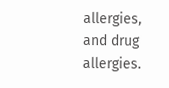allergies, and drug allergies.